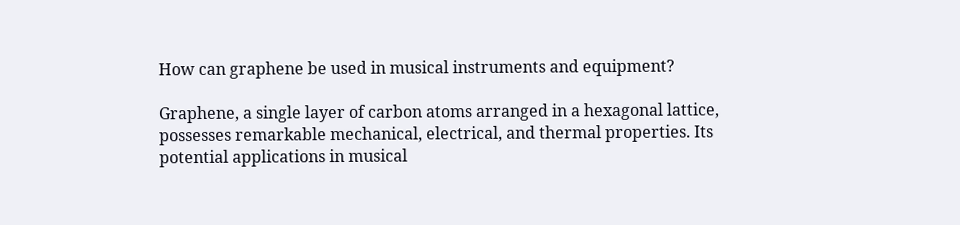How can graphene be used in musical instruments and equipment?

Graphene, a single layer of carbon atoms arranged in a hexagonal lattice, possesses remarkable mechanical, electrical, and thermal properties. Its potential applications in musical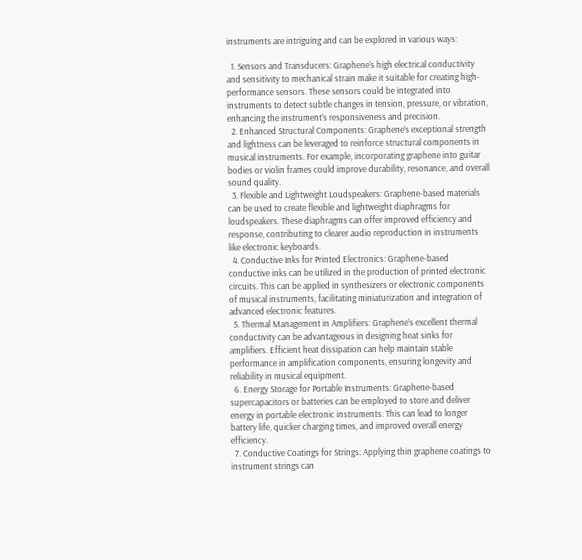instruments are intriguing and can be explored in various ways:

  1. Sensors and Transducers: Graphene’s high electrical conductivity and sensitivity to mechanical strain make it suitable for creating high-performance sensors. These sensors could be integrated into instruments to detect subtle changes in tension, pressure, or vibration, enhancing the instrument’s responsiveness and precision.
  2. Enhanced Structural Components: Graphene’s exceptional strength and lightness can be leveraged to reinforce structural components in musical instruments. For example, incorporating graphene into guitar bodies or violin frames could improve durability, resonance, and overall sound quality.
  3. Flexible and Lightweight Loudspeakers: Graphene-based materials can be used to create flexible and lightweight diaphragms for loudspeakers. These diaphragms can offer improved efficiency and response, contributing to clearer audio reproduction in instruments like electronic keyboards.
  4. Conductive Inks for Printed Electronics: Graphene-based conductive inks can be utilized in the production of printed electronic circuits. This can be applied in synthesizers or electronic components of musical instruments, facilitating miniaturization and integration of advanced electronic features.
  5. Thermal Management in Amplifiers: Graphene’s excellent thermal conductivity can be advantageous in designing heat sinks for amplifiers. Efficient heat dissipation can help maintain stable performance in amplification components, ensuring longevity and reliability in musical equipment.
  6. Energy Storage for Portable Instruments: Graphene-based supercapacitors or batteries can be employed to store and deliver energy in portable electronic instruments. This can lead to longer battery life, quicker charging times, and improved overall energy efficiency.
  7. Conductive Coatings for Strings: Applying thin graphene coatings to instrument strings can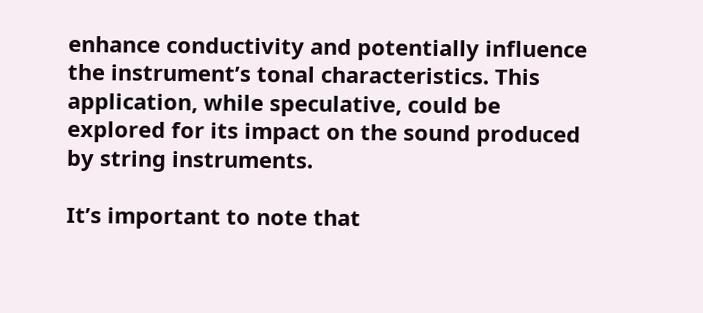enhance conductivity and potentially influence the instrument’s tonal characteristics. This application, while speculative, could be explored for its impact on the sound produced by string instruments.

It’s important to note that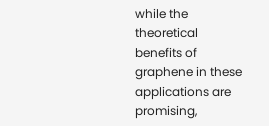while the theoretical benefits of graphene in these applications are promising,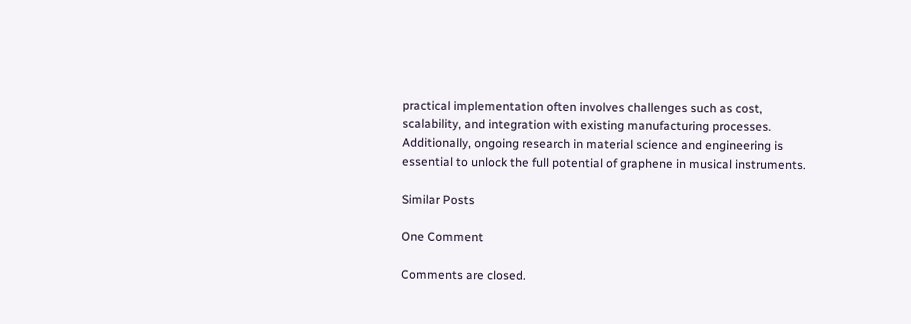practical implementation often involves challenges such as cost, scalability, and integration with existing manufacturing processes. Additionally, ongoing research in material science and engineering is essential to unlock the full potential of graphene in musical instruments.

Similar Posts

One Comment

Comments are closed.